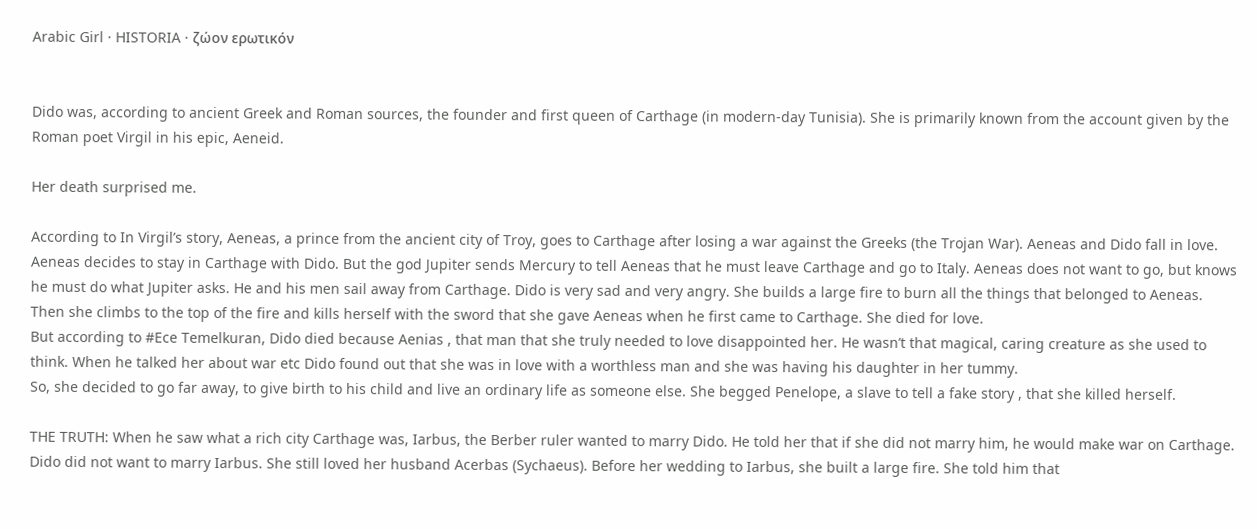Arabic Girl · HISTORIA · ζώον ερωτικόν


Dido was, according to ancient Greek and Roman sources, the founder and first queen of Carthage (in modern-day Tunisia). She is primarily known from the account given by the Roman poet Virgil in his epic, Aeneid.

Her death surprised me.

According to In Virgil’s story, Aeneas, a prince from the ancient city of Troy, goes to Carthage after losing a war against the Greeks (the Trojan War). Aeneas and Dido fall in love. Aeneas decides to stay in Carthage with Dido. But the god Jupiter sends Mercury to tell Aeneas that he must leave Carthage and go to Italy. Aeneas does not want to go, but knows he must do what Jupiter asks. He and his men sail away from Carthage. Dido is very sad and very angry. She builds a large fire to burn all the things that belonged to Aeneas. Then she climbs to the top of the fire and kills herself with the sword that she gave Aeneas when he first came to Carthage. She died for love.
But according to #Ece Temelkuran, Dido died because Aenias , that man that she truly needed to love disappointed her. He wasn’t that magical, caring creature as she used to think. When he talked her about war etc Dido found out that she was in love with a worthless man and she was having his daughter in her tummy.
So, she decided to go far away, to give birth to his child and live an ordinary life as someone else. She begged Penelope, a slave to tell a fake story , that she killed herself.

THE TRUTH: When he saw what a rich city Carthage was, Iarbus, the Berber ruler wanted to marry Dido. He told her that if she did not marry him, he would make war on Carthage. Dido did not want to marry Iarbus. She still loved her husband Acerbas (Sychaeus). Before her wedding to Iarbus, she built a large fire. She told him that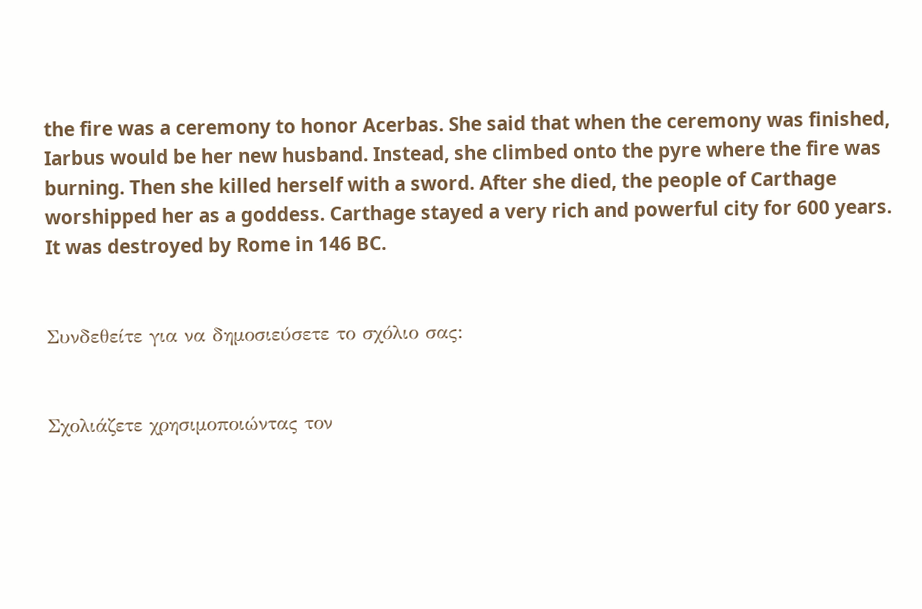the fire was a ceremony to honor Acerbas. She said that when the ceremony was finished, Iarbus would be her new husband. Instead, she climbed onto the pyre where the fire was burning. Then she killed herself with a sword. After she died, the people of Carthage worshipped her as a goddess. Carthage stayed a very rich and powerful city for 600 years. It was destroyed by Rome in 146 BC.


Συνδεθείτε για να δημοσιεύσετε το σχόλιο σας:


Σχολιάζετε χρησιμοποιώντας τον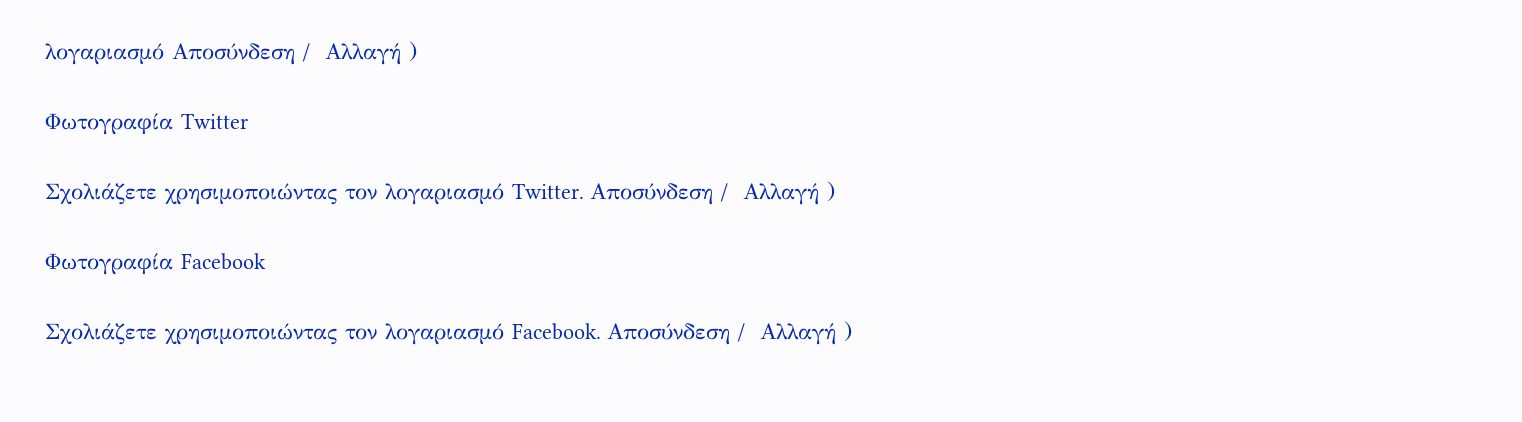λογαριασμό Αποσύνδεση /  Αλλαγή )

Φωτογραφία Twitter

Σχολιάζετε χρησιμοποιώντας τον λογαριασμό Twitter. Αποσύνδεση /  Αλλαγή )

Φωτογραφία Facebook

Σχολιάζετε χρησιμοποιώντας τον λογαριασμό Facebook. Αποσύνδεση /  Αλλαγή )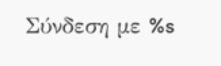Σύνδεση με %s